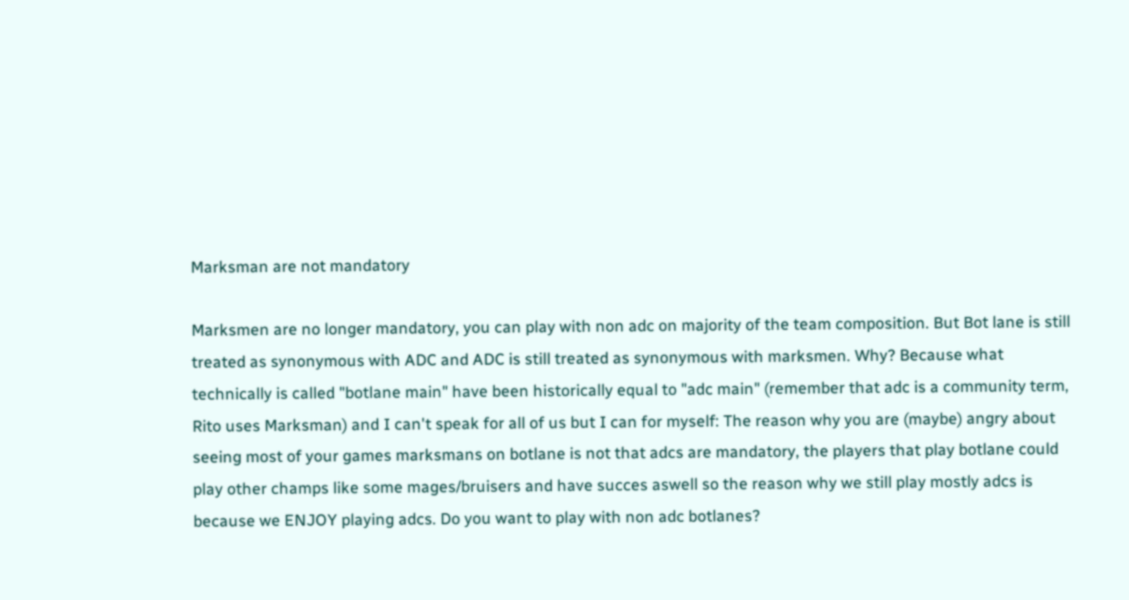Marksman are not mandatory

Marksmen are no longer mandatory, you can play with non adc on majority of the team composition. But Bot lane is still treated as synonymous with ADC and ADC is still treated as synonymous with marksmen. Why? Because what technically is called "botlane main" have been historically equal to "adc main" (remember that adc is a community term, Rito uses Marksman) and I can't speak for all of us but I can for myself: The reason why you are (maybe) angry about seeing most of your games marksmans on botlane is not that adcs are mandatory, the players that play botlane could play other champs like some mages/bruisers and have succes aswell so the reason why we still play mostly adcs is because we ENJOY playing adcs. Do you want to play with non adc botlanes?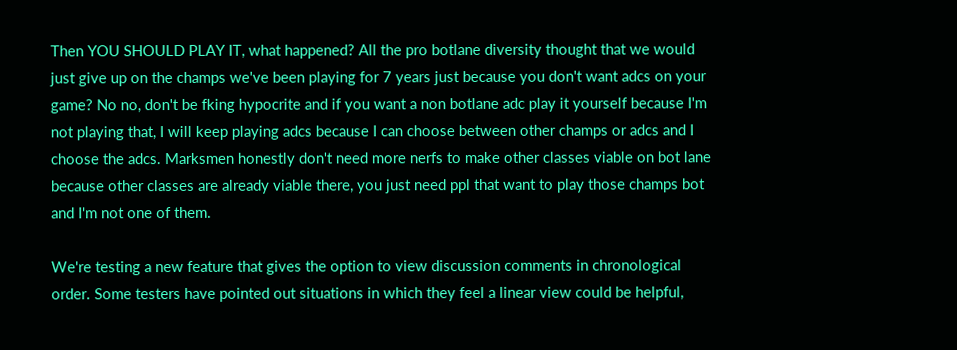Then YOU SHOULD PLAY IT, what happened? All the pro botlane diversity thought that we would just give up on the champs we've been playing for 7 years just because you don't want adcs on your game? No no, don't be fking hypocrite and if you want a non botlane adc play it yourself because I'm not playing that, I will keep playing adcs because I can choose between other champs or adcs and I choose the adcs. Marksmen honestly don't need more nerfs to make other classes viable on bot lane because other classes are already viable there, you just need ppl that want to play those champs bot and I'm not one of them.

We're testing a new feature that gives the option to view discussion comments in chronological order. Some testers have pointed out situations in which they feel a linear view could be helpful,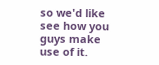so we'd like see how you guys make use of it.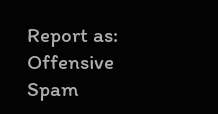Report as:
Offensive Spam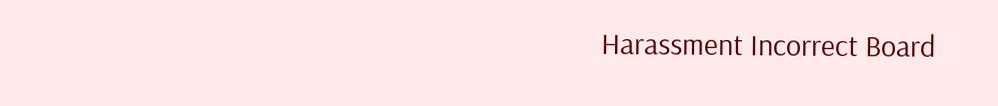Harassment Incorrect Board